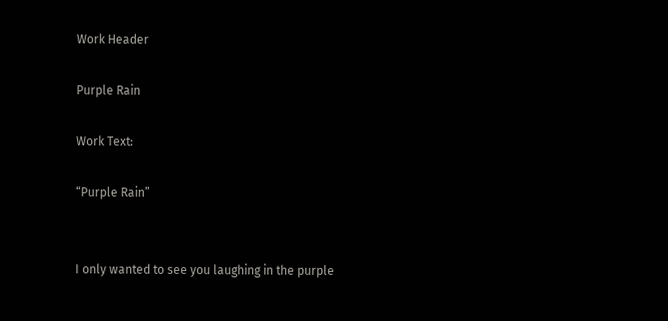Work Header

Purple Rain

Work Text:

“Purple Rain”


I only wanted to see you laughing in the purple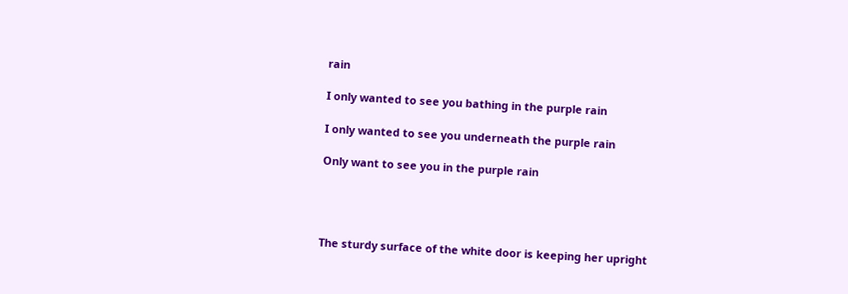rain

I only wanted to see you bathing in the purple rain

I only wanted to see you underneath the purple rain

Only want to see you in the purple rain




The sturdy surface of the white door is keeping her upright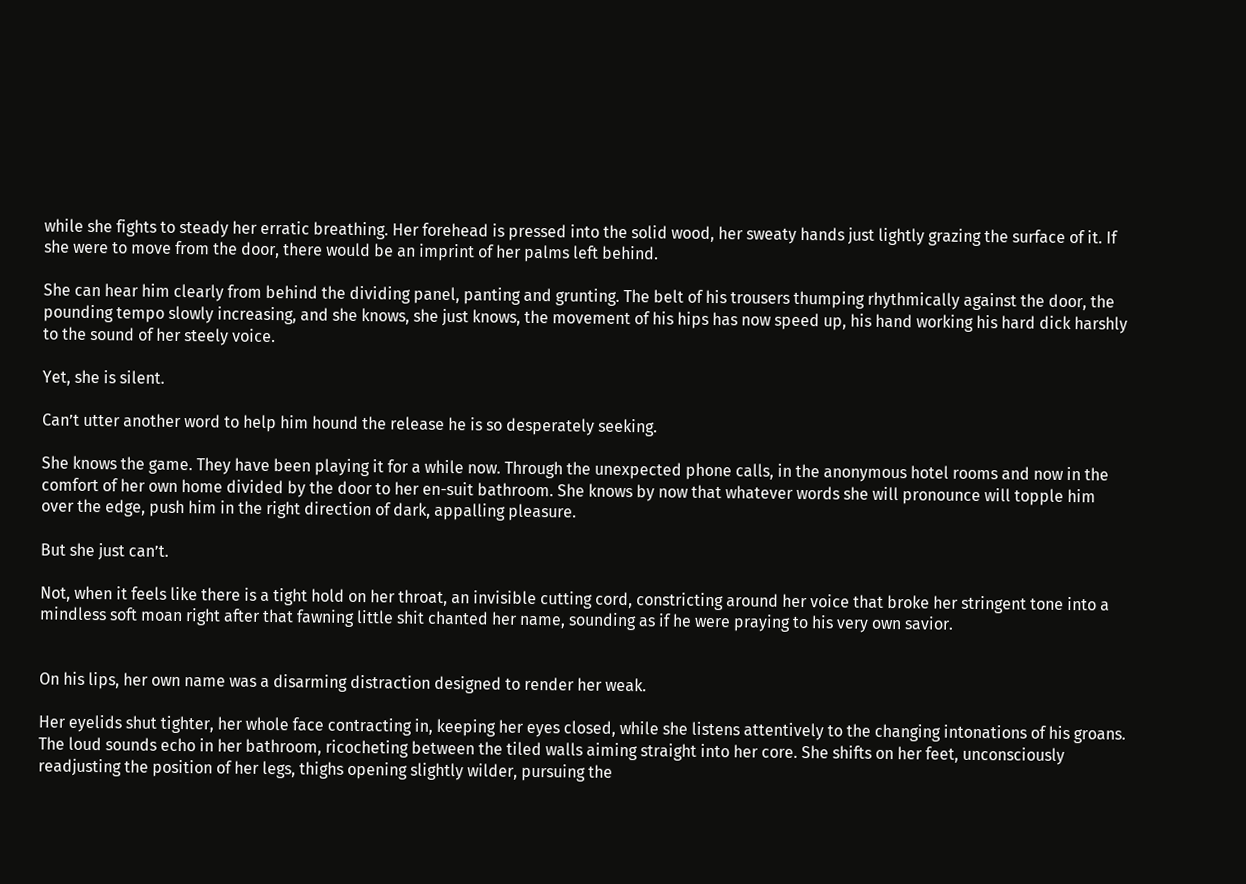while she fights to steady her erratic breathing. Her forehead is pressed into the solid wood, her sweaty hands just lightly grazing the surface of it. If she were to move from the door, there would be an imprint of her palms left behind.

She can hear him clearly from behind the dividing panel, panting and grunting. The belt of his trousers thumping rhythmically against the door, the pounding tempo slowly increasing, and she knows, she just knows, the movement of his hips has now speed up, his hand working his hard dick harshly to the sound of her steely voice.

Yet, she is silent.

Can’t utter another word to help him hound the release he is so desperately seeking.

She knows the game. They have been playing it for a while now. Through the unexpected phone calls, in the anonymous hotel rooms and now in the comfort of her own home divided by the door to her en-suit bathroom. She knows by now that whatever words she will pronounce will topple him over the edge, push him in the right direction of dark, appalling pleasure.

But she just can’t.

Not, when it feels like there is a tight hold on her throat, an invisible cutting cord, constricting around her voice that broke her stringent tone into a mindless soft moan right after that fawning little shit chanted her name, sounding as if he were praying to his very own savior.


On his lips, her own name was a disarming distraction designed to render her weak.

Her eyelids shut tighter, her whole face contracting in, keeping her eyes closed, while she listens attentively to the changing intonations of his groans. The loud sounds echo in her bathroom, ricocheting between the tiled walls aiming straight into her core. She shifts on her feet, unconsciously readjusting the position of her legs, thighs opening slightly wilder, pursuing the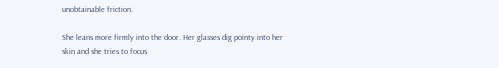unobtainable friction.

She leans more firmly into the door. Her glasses dig pointy into her skin and she tries to focus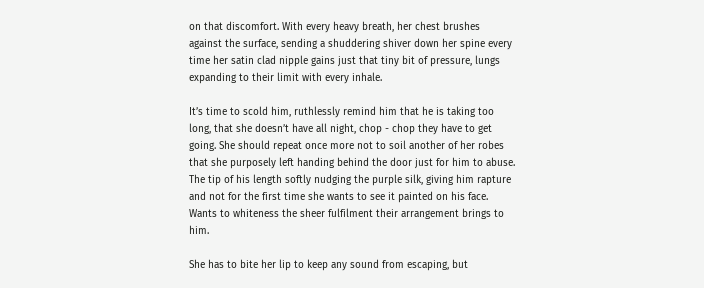on that discomfort. With every heavy breath, her chest brushes against the surface, sending a shuddering shiver down her spine every time her satin clad nipple gains just that tiny bit of pressure, lungs expanding to their limit with every inhale.

It’s time to scold him, ruthlessly remind him that he is taking too long, that she doesn’t have all night, chop - chop they have to get going. She should repeat once more not to soil another of her robes that she purposely left handing behind the door just for him to abuse. The tip of his length softly nudging the purple silk, giving him rapture and not for the first time she wants to see it painted on his face. Wants to whiteness the sheer fulfilment their arrangement brings to him.

She has to bite her lip to keep any sound from escaping, but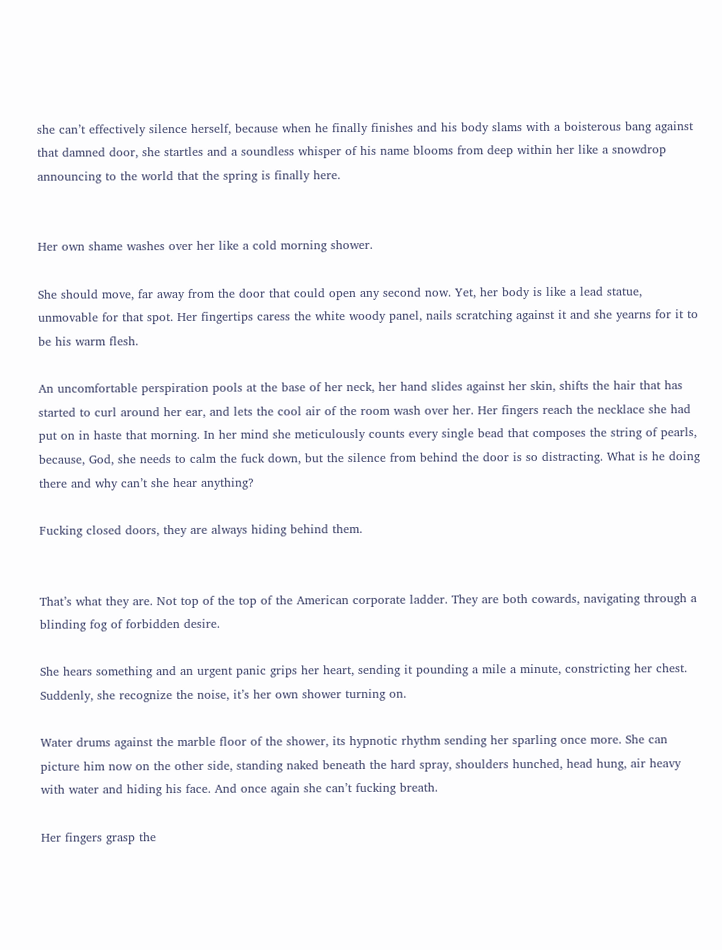she can’t effectively silence herself, because when he finally finishes and his body slams with a boisterous bang against that damned door, she startles and a soundless whisper of his name blooms from deep within her like a snowdrop announcing to the world that the spring is finally here.


Her own shame washes over her like a cold morning shower.

She should move, far away from the door that could open any second now. Yet, her body is like a lead statue, unmovable for that spot. Her fingertips caress the white woody panel, nails scratching against it and she yearns for it to be his warm flesh.

An uncomfortable perspiration pools at the base of her neck, her hand slides against her skin, shifts the hair that has started to curl around her ear, and lets the cool air of the room wash over her. Her fingers reach the necklace she had put on in haste that morning. In her mind she meticulously counts every single bead that composes the string of pearls, because, God, she needs to calm the fuck down, but the silence from behind the door is so distracting. What is he doing there and why can’t she hear anything?

Fucking closed doors, they are always hiding behind them.


That’s what they are. Not top of the top of the American corporate ladder. They are both cowards, navigating through a blinding fog of forbidden desire.

She hears something and an urgent panic grips her heart, sending it pounding a mile a minute, constricting her chest. Suddenly, she recognize the noise, it’s her own shower turning on.

Water drums against the marble floor of the shower, its hypnotic rhythm sending her sparling once more. She can picture him now on the other side, standing naked beneath the hard spray, shoulders hunched, head hung, air heavy with water and hiding his face. And once again she can’t fucking breath.

Her fingers grasp the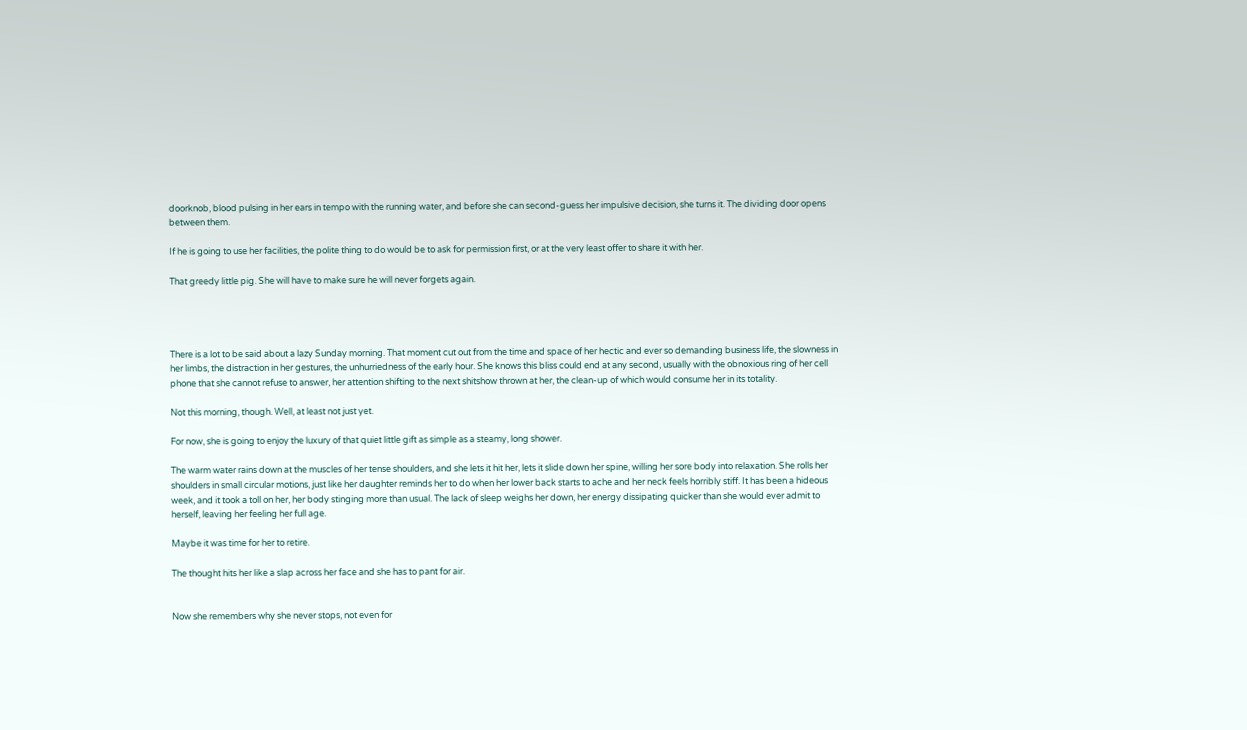doorknob, blood pulsing in her ears in tempo with the running water, and before she can second-guess her impulsive decision, she turns it. The dividing door opens between them.

If he is going to use her facilities, the polite thing to do would be to ask for permission first, or at the very least offer to share it with her.

That greedy little pig. She will have to make sure he will never forgets again.




There is a lot to be said about a lazy Sunday morning. That moment cut out from the time and space of her hectic and ever so demanding business life, the slowness in her limbs, the distraction in her gestures, the unhurriedness of the early hour. She knows this bliss could end at any second, usually with the obnoxious ring of her cell phone that she cannot refuse to answer, her attention shifting to the next shitshow thrown at her, the clean-up of which would consume her in its totality.

Not this morning, though. Well, at least not just yet.

For now, she is going to enjoy the luxury of that quiet little gift as simple as a steamy, long shower.

The warm water rains down at the muscles of her tense shoulders, and she lets it hit her, lets it slide down her spine, willing her sore body into relaxation. She rolls her shoulders in small circular motions, just like her daughter reminds her to do when her lower back starts to ache and her neck feels horribly stiff. It has been a hideous week, and it took a toll on her, her body stinging more than usual. The lack of sleep weighs her down, her energy dissipating quicker than she would ever admit to herself, leaving her feeling her full age.

Maybe it was time for her to retire.

The thought hits her like a slap across her face and she has to pant for air.


Now she remembers why she never stops, not even for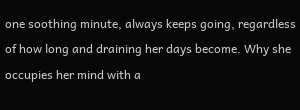one soothing minute, always keeps going, regardless of how long and draining her days become. Why she occupies her mind with a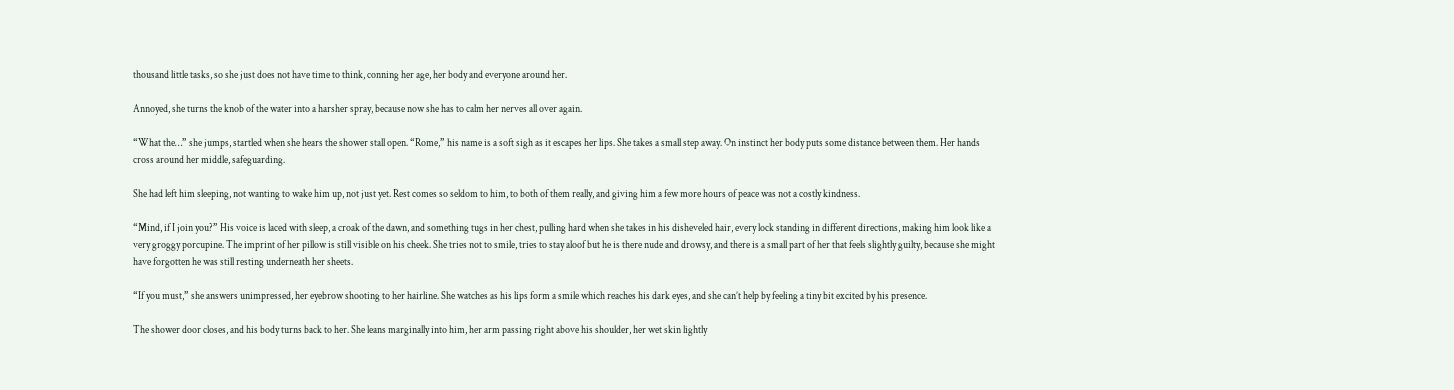thousand little tasks, so she just does not have time to think, conning her age, her body and everyone around her.

Annoyed, she turns the knob of the water into a harsher spray, because now she has to calm her nerves all over again.

“What the…” she jumps, startled when she hears the shower stall open. “Rome,” his name is a soft sigh as it escapes her lips. She takes a small step away. On instinct her body puts some distance between them. Her hands cross around her middle, safeguarding.

She had left him sleeping, not wanting to wake him up, not just yet. Rest comes so seldom to him, to both of them really, and giving him a few more hours of peace was not a costly kindness.

“Mind, if I join you?” His voice is laced with sleep, a croak of the dawn, and something tugs in her chest, pulling hard when she takes in his disheveled hair, every lock standing in different directions, making him look like a very groggy porcupine. The imprint of her pillow is still visible on his cheek. She tries not to smile, tries to stay aloof but he is there nude and drowsy, and there is a small part of her that feels slightly guilty, because she might have forgotten he was still resting underneath her sheets.

“If you must,” she answers unimpressed, her eyebrow shooting to her hairline. She watches as his lips form a smile which reaches his dark eyes, and she can’t help by feeling a tiny bit excited by his presence.

The shower door closes, and his body turns back to her. She leans marginally into him, her arm passing right above his shoulder, her wet skin lightly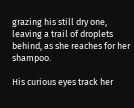grazing his still dry one, leaving a trail of droplets behind, as she reaches for her shampoo.

His curious eyes track her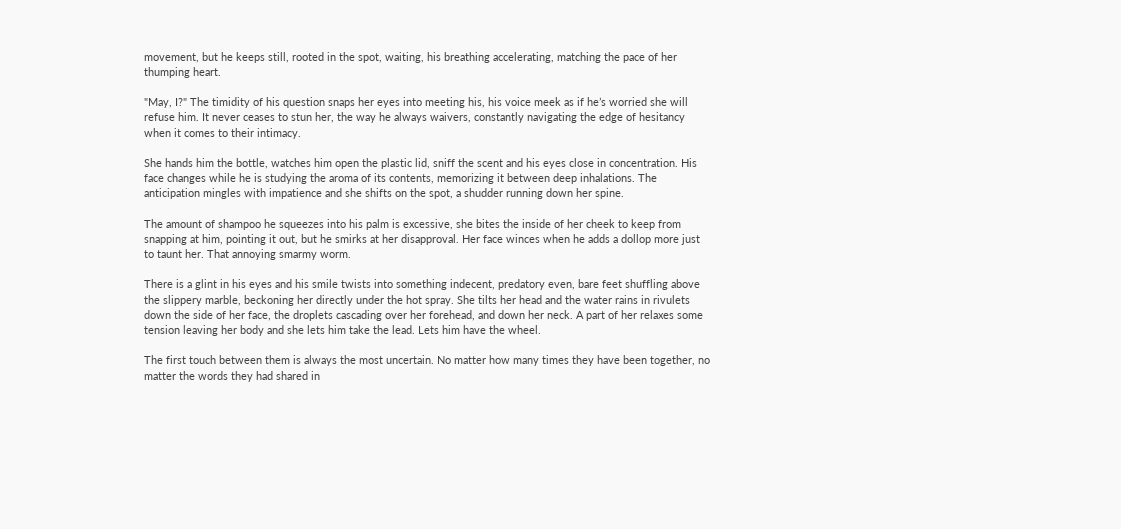movement, but he keeps still, rooted in the spot, waiting, his breathing accelerating, matching the pace of her thumping heart.

"May, I?" The timidity of his question snaps her eyes into meeting his, his voice meek as if he’s worried she will refuse him. It never ceases to stun her, the way he always waivers, constantly navigating the edge of hesitancy when it comes to their intimacy.

She hands him the bottle, watches him open the plastic lid, sniff the scent and his eyes close in concentration. His face changes while he is studying the aroma of its contents, memorizing it between deep inhalations. The anticipation mingles with impatience and she shifts on the spot, a shudder running down her spine.

The amount of shampoo he squeezes into his palm is excessive, she bites the inside of her cheek to keep from snapping at him, pointing it out, but he smirks at her disapproval. Her face winces when he adds a dollop more just to taunt her. That annoying smarmy worm.

There is a glint in his eyes and his smile twists into something indecent, predatory even, bare feet shuffling above the slippery marble, beckoning her directly under the hot spray. She tilts her head and the water rains in rivulets down the side of her face, the droplets cascading over her forehead, and down her neck. A part of her relaxes some tension leaving her body and she lets him take the lead. Lets him have the wheel.

The first touch between them is always the most uncertain. No matter how many times they have been together, no matter the words they had shared in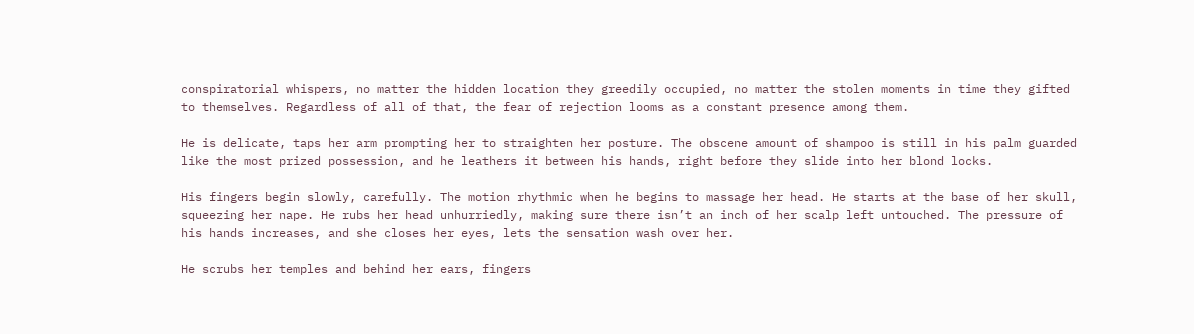conspiratorial whispers, no matter the hidden location they greedily occupied, no matter the stolen moments in time they gifted to themselves. Regardless of all of that, the fear of rejection looms as a constant presence among them.

He is delicate, taps her arm prompting her to straighten her posture. The obscene amount of shampoo is still in his palm guarded like the most prized possession, and he leathers it between his hands, right before they slide into her blond locks.

His fingers begin slowly, carefully. The motion rhythmic when he begins to massage her head. He starts at the base of her skull, squeezing her nape. He rubs her head unhurriedly, making sure there isn’t an inch of her scalp left untouched. The pressure of his hands increases, and she closes her eyes, lets the sensation wash over her.

He scrubs her temples and behind her ears, fingers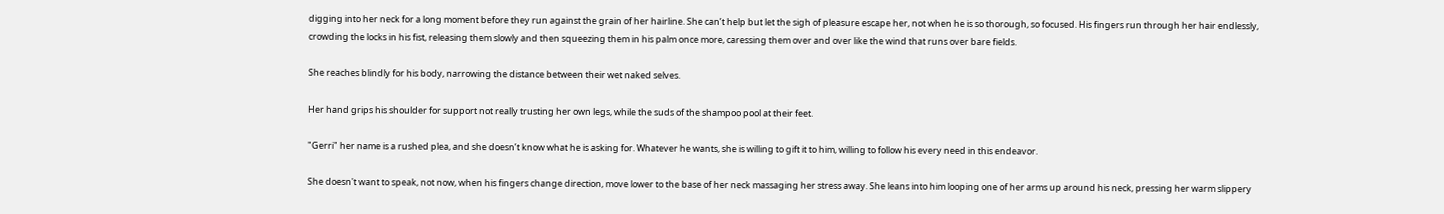digging into her neck for a long moment before they run against the grain of her hairline. She can’t help but let the sigh of pleasure escape her, not when he is so thorough, so focused. His fingers run through her hair endlessly, crowding the locks in his fist, releasing them slowly and then squeezing them in his palm once more, caressing them over and over like the wind that runs over bare fields.

She reaches blindly for his body, narrowing the distance between their wet naked selves.

Her hand grips his shoulder for support not really trusting her own legs, while the suds of the shampoo pool at their feet.

"Gerri" her name is a rushed plea, and she doesn’t know what he is asking for. Whatever he wants, she is willing to gift it to him, willing to follow his every need in this endeavor.

She doesn't want to speak, not now, when his fingers change direction, move lower to the base of her neck massaging her stress away. She leans into him looping one of her arms up around his neck, pressing her warm slippery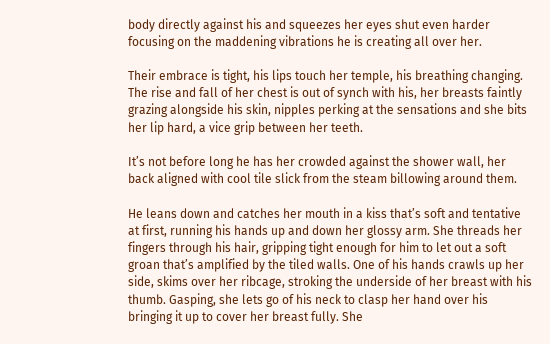body directly against his and squeezes her eyes shut even harder focusing on the maddening vibrations he is creating all over her.

Their embrace is tight, his lips touch her temple, his breathing changing. The rise and fall of her chest is out of synch with his, her breasts faintly grazing alongside his skin, nipples perking at the sensations and she bits her lip hard, a vice grip between her teeth.

It’s not before long he has her crowded against the shower wall, her back aligned with cool tile slick from the steam billowing around them.

He leans down and catches her mouth in a kiss that’s soft and tentative at first, running his hands up and down her glossy arm. She threads her fingers through his hair, gripping tight enough for him to let out a soft groan that’s amplified by the tiled walls. One of his hands crawls up her side, skims over her ribcage, stroking the underside of her breast with his thumb. Gasping, she lets go of his neck to clasp her hand over his bringing it up to cover her breast fully. She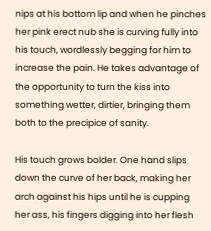nips at his bottom lip and when he pinches her pink erect nub she is curving fully into his touch, wordlessly begging for him to increase the pain. He takes advantage of the opportunity to turn the kiss into something wetter, dirtier, bringing them both to the precipice of sanity.

His touch grows bolder. One hand slips down the curve of her back, making her arch against his hips until he is cupping her ass, his fingers digging into her flesh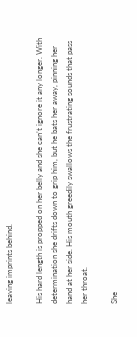leaving imprints behind.

His hard length is propped on her belly and she can’t ignore it any longer. With determination she drifts down to grip him, but he bats her away, pinning her hand at her side. His mouth greedily swallows the frustrating sounds that pass her throat.

She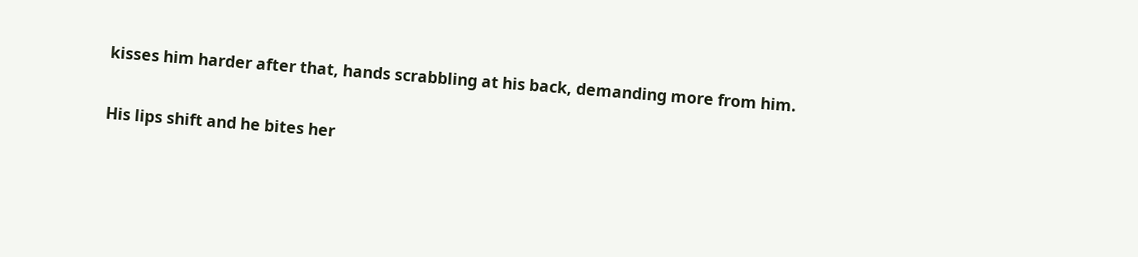kisses him harder after that, hands scrabbling at his back, demanding more from him.

His lips shift and he bites her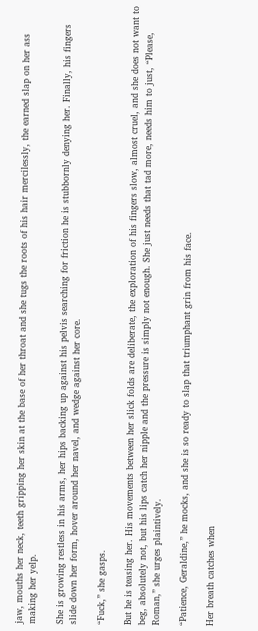jaw, mouths her neck, teeth gripping her skin at the base of her throat and she tugs the roots of his hair mercilessly, the earned slap on her ass making her yelp.

She is growing restless in his arms, her hips backing up against his pelvis searching for friction he is stubbornly denying her. Finally, his fingers slide down her form, hover around her navel, and wedge against her core.

“Fuck,” she gasps.

But he is teasing her. His movements between her slick folds are deliberate, the exploration of his fingers slow, almost cruel, and she does not want to beg, absolutely not, but his lips catch her nipple and the pressure is simply not enough. She just needs that tad more, needs him to just, “Please, Roman,” she urges plaintively.

“Patience, Geraldine,” he mocks, and she is so ready to slap that triumphant grin from his face.

Her breath catches when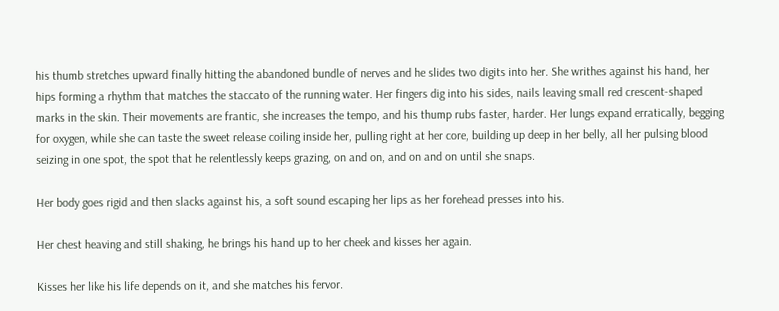his thumb stretches upward finally hitting the abandoned bundle of nerves and he slides two digits into her. She writhes against his hand, her hips forming a rhythm that matches the staccato of the running water. Her fingers dig into his sides, nails leaving small red crescent-shaped marks in the skin. Their movements are frantic, she increases the tempo, and his thump rubs faster, harder. Her lungs expand erratically, begging for oxygen, while she can taste the sweet release coiling inside her, pulling right at her core, building up deep in her belly, all her pulsing blood seizing in one spot, the spot that he relentlessly keeps grazing, on and on, and on and on until she snaps.

Her body goes rigid and then slacks against his, a soft sound escaping her lips as her forehead presses into his.

Her chest heaving and still shaking, he brings his hand up to her cheek and kisses her again.

Kisses her like his life depends on it, and she matches his fervor.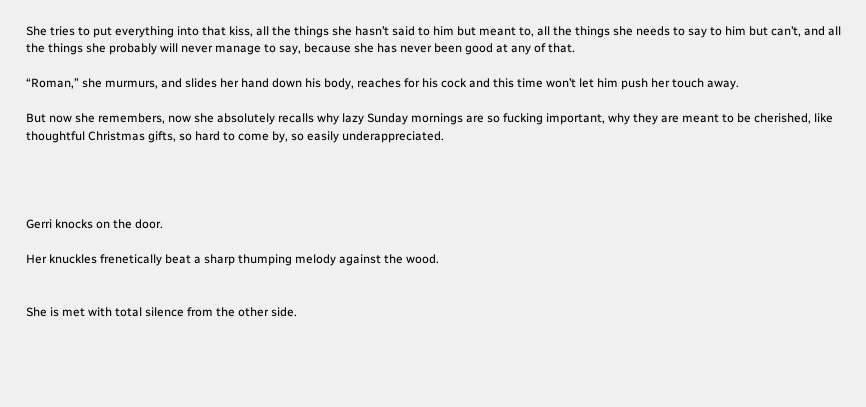She tries to put everything into that kiss, all the things she hasn’t said to him but meant to, all the things she needs to say to him but can’t, and all the things she probably will never manage to say, because she has never been good at any of that.

“Roman,” she murmurs, and slides her hand down his body, reaches for his cock and this time won’t let him push her touch away.

But now she remembers, now she absolutely recalls why lazy Sunday mornings are so fucking important, why they are meant to be cherished, like thoughtful Christmas gifts, so hard to come by, so easily underappreciated.




Gerri knocks on the door.

Her knuckles frenetically beat a sharp thumping melody against the wood.


She is met with total silence from the other side.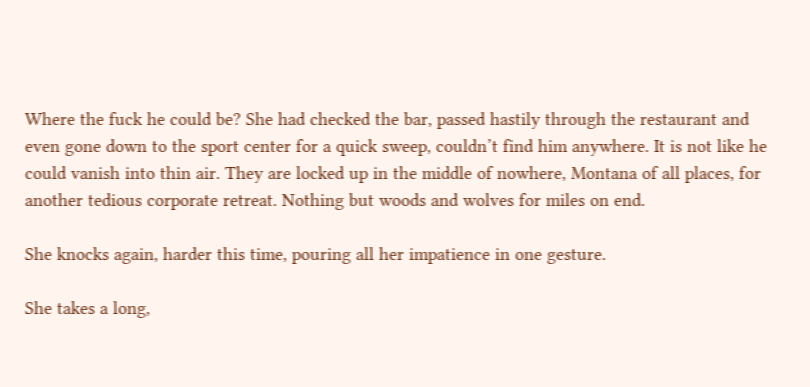Where the fuck he could be? She had checked the bar, passed hastily through the restaurant and even gone down to the sport center for a quick sweep, couldn’t find him anywhere. It is not like he could vanish into thin air. They are locked up in the middle of nowhere, Montana of all places, for another tedious corporate retreat. Nothing but woods and wolves for miles on end.

She knocks again, harder this time, pouring all her impatience in one gesture.

She takes a long,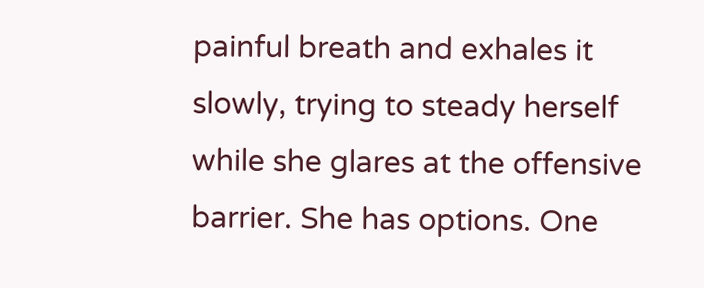painful breath and exhales it slowly, trying to steady herself while she glares at the offensive barrier. She has options. One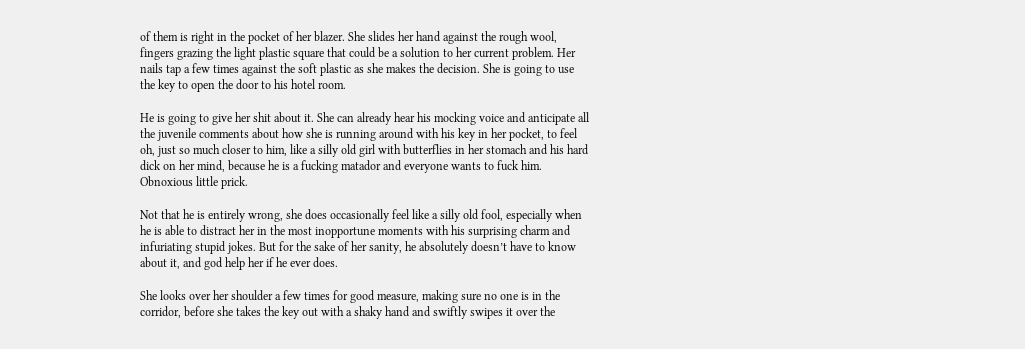of them is right in the pocket of her blazer. She slides her hand against the rough wool, fingers grazing the light plastic square that could be a solution to her current problem. Her nails tap a few times against the soft plastic as she makes the decision. She is going to use the key to open the door to his hotel room.

He is going to give her shit about it. She can already hear his mocking voice and anticipate all the juvenile comments about how she is running around with his key in her pocket, to feel oh, just so much closer to him, like a silly old girl with butterflies in her stomach and his hard dick on her mind, because he is a fucking matador and everyone wants to fuck him. Obnoxious little prick.

Not that he is entirely wrong, she does occasionally feel like a silly old fool, especially when he is able to distract her in the most inopportune moments with his surprising charm and infuriating stupid jokes. But for the sake of her sanity, he absolutely doesn’t have to know about it, and god help her if he ever does.

She looks over her shoulder a few times for good measure, making sure no one is in the corridor, before she takes the key out with a shaky hand and swiftly swipes it over the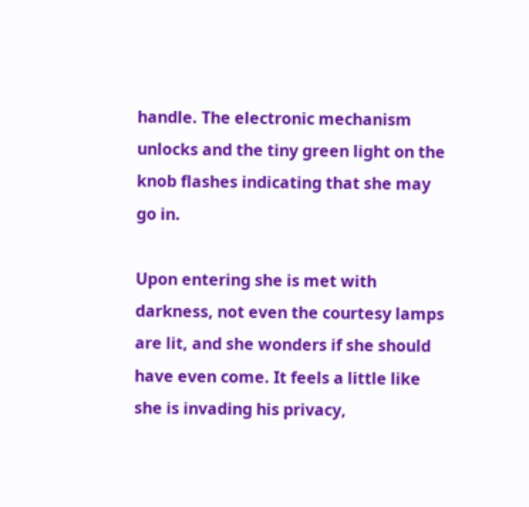handle. The electronic mechanism unlocks and the tiny green light on the knob flashes indicating that she may go in.

Upon entering she is met with darkness, not even the courtesy lamps are lit, and she wonders if she should have even come. It feels a little like she is invading his privacy,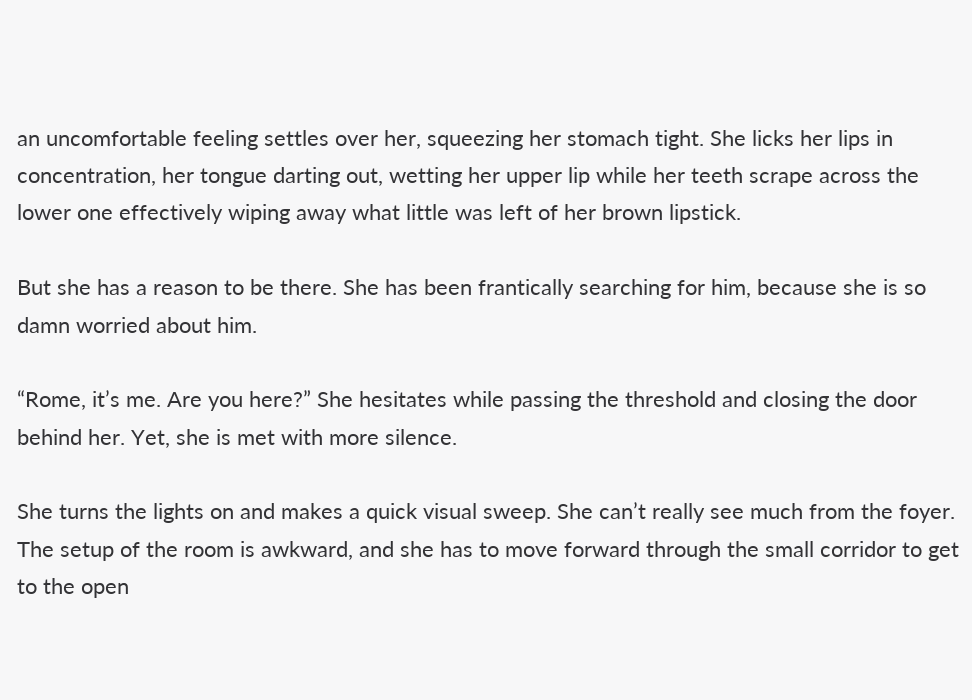an uncomfortable feeling settles over her, squeezing her stomach tight. She licks her lips in concentration, her tongue darting out, wetting her upper lip while her teeth scrape across the lower one effectively wiping away what little was left of her brown lipstick.

But she has a reason to be there. She has been frantically searching for him, because she is so damn worried about him.

“Rome, it’s me. Are you here?” She hesitates while passing the threshold and closing the door behind her. Yet, she is met with more silence.

She turns the lights on and makes a quick visual sweep. She can’t really see much from the foyer. The setup of the room is awkward, and she has to move forward through the small corridor to get to the open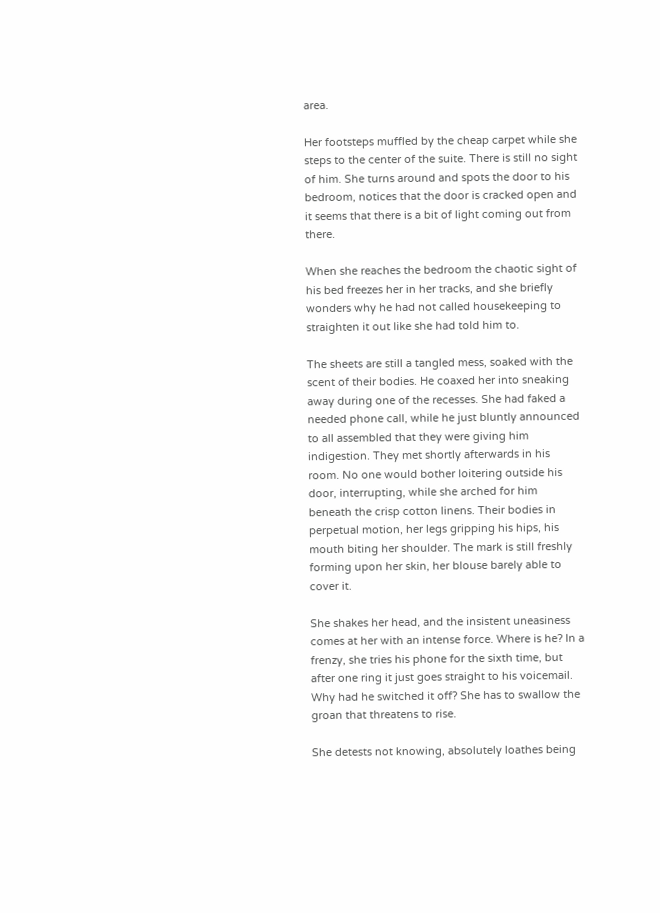area.

Her footsteps muffled by the cheap carpet while she steps to the center of the suite. There is still no sight of him. She turns around and spots the door to his bedroom, notices that the door is cracked open and it seems that there is a bit of light coming out from there.

When she reaches the bedroom the chaotic sight of his bed freezes her in her tracks, and she briefly wonders why he had not called housekeeping to straighten it out like she had told him to.

The sheets are still a tangled mess, soaked with the scent of their bodies. He coaxed her into sneaking away during one of the recesses. She had faked a needed phone call, while he just bluntly announced to all assembled that they were giving him indigestion. They met shortly afterwards in his room. No one would bother loitering outside his door, interrupting, while she arched for him beneath the crisp cotton linens. Their bodies in perpetual motion, her legs gripping his hips, his mouth biting her shoulder. The mark is still freshly forming upon her skin, her blouse barely able to cover it.

She shakes her head, and the insistent uneasiness comes at her with an intense force. Where is he? In a frenzy, she tries his phone for the sixth time, but after one ring it just goes straight to his voicemail. Why had he switched it off? She has to swallow the groan that threatens to rise.

She detests not knowing, absolutely loathes being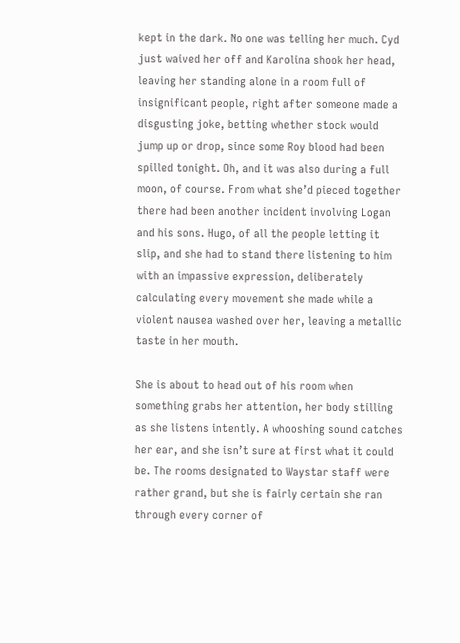kept in the dark. No one was telling her much. Cyd just waived her off and Karolina shook her head, leaving her standing alone in a room full of insignificant people, right after someone made a disgusting joke, betting whether stock would jump up or drop, since some Roy blood had been spilled tonight. Oh, and it was also during a full moon, of course. From what she’d pieced together there had been another incident involving Logan and his sons. Hugo, of all the people letting it slip, and she had to stand there listening to him with an impassive expression, deliberately calculating every movement she made while a violent nausea washed over her, leaving a metallic taste in her mouth.

She is about to head out of his room when something grabs her attention, her body stilling as she listens intently. A whooshing sound catches her ear, and she isn’t sure at first what it could be. The rooms designated to Waystar staff were rather grand, but she is fairly certain she ran through every corner of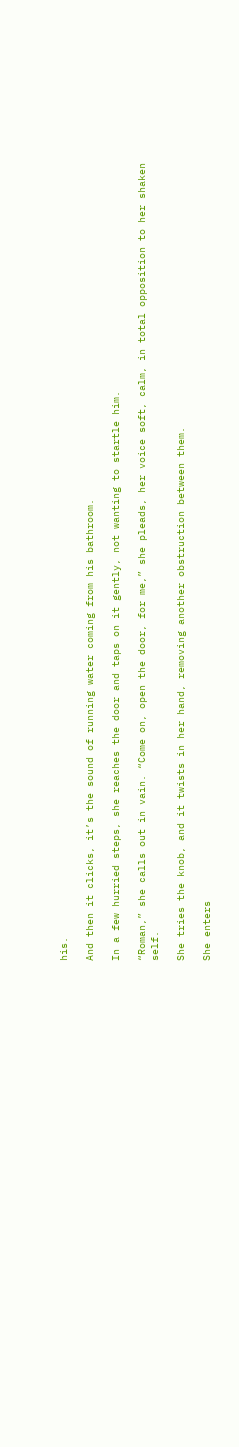his.

And then it clicks, it’s the sound of running water coming from his bathroom.

In a few hurried steps, she reaches the door and taps on it gently, not wanting to startle him.

“Roman,” she calls out in vain. “Come on, open the door, for me,” she pleads, her voice soft, calm, in total opposition to her shaken self.

She tries the knob, and it twists in her hand, removing another obstruction between them.

She enters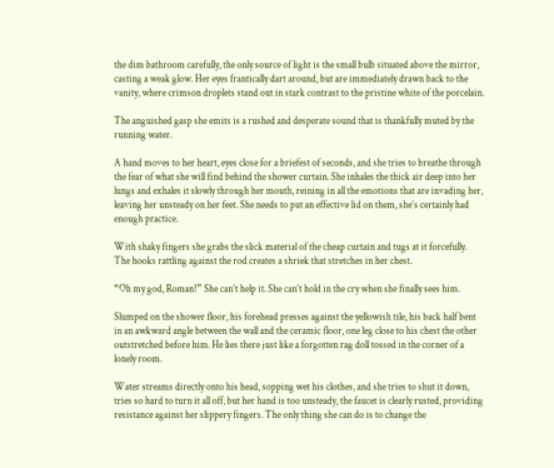the dim bathroom carefully, the only source of light is the small bulb situated above the mirror, casting a weak glow. Her eyes frantically dart around, but are immediately drawn back to the vanity, where crimson droplets stand out in stark contrast to the pristine white of the porcelain.

The anguished gasp she emits is a rushed and desperate sound that is thankfully muted by the running water.

A hand moves to her heart, eyes close for a briefest of seconds, and she tries to breathe through the fear of what she will find behind the shower curtain. She inhales the thick air deep into her lungs and exhales it slowly through her mouth, reining in all the emotions that are invading her, leaving her unsteady on her feet. She needs to put an effective lid on them, she’s certainly had enough practice.

With shaky fingers she grabs the slick material of the cheap curtain and tugs at it forcefully. The hooks rattling against the rod creates a shriek that stretches in her chest.

“Oh my god, Roman!” She can’t help it. She can’t hold in the cry when she finally sees him.

Slumped on the shower floor, his forehead presses against the yellowish tile, his back half bent in an awkward angle between the wall and the ceramic floor, one leg close to his chest the other outstretched before him. He lies there just like a forgotten rag doll tossed in the corner of a lonely room.

Water streams directly onto his head, sopping wet his clothes, and she tries to shut it down, tries so hard to turn it all off, but her hand is too unsteady, the faucet is clearly rusted, providing resistance against her slippery fingers. The only thing she can do is to change the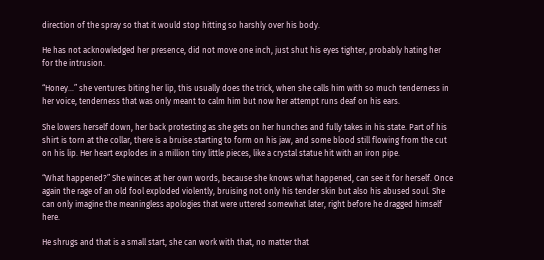direction of the spray so that it would stop hitting so harshly over his body.

He has not acknowledged her presence, did not move one inch, just shut his eyes tighter, probably hating her for the intrusion.

“Honey…” she ventures biting her lip, this usually does the trick, when she calls him with so much tenderness in her voice, tenderness that was only meant to calm him but now her attempt runs deaf on his ears.

She lowers herself down, her back protesting as she gets on her hunches and fully takes in his state. Part of his shirt is torn at the collar, there is a bruise starting to form on his jaw, and some blood still flowing from the cut on his lip. Her heart explodes in a million tiny little pieces, like a crystal statue hit with an iron pipe.

“What happened?” She winces at her own words, because she knows what happened, can see it for herself. Once again the rage of an old fool exploded violently, bruising not only his tender skin but also his abused soul. She can only imagine the meaningless apologies that were uttered somewhat later, right before he dragged himself here.

He shrugs and that is a small start, she can work with that, no matter that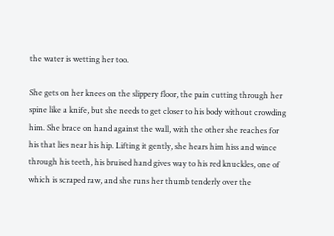the water is wetting her too.

She gets on her knees on the slippery floor, the pain cutting through her spine like a knife, but she needs to get closer to his body without crowding him. She brace on hand against the wall, with the other she reaches for his that lies near his hip. Lifting it gently, she hears him hiss and wince through his teeth, his bruised hand gives way to his red knuckles, one of which is scraped raw, and she runs her thumb tenderly over the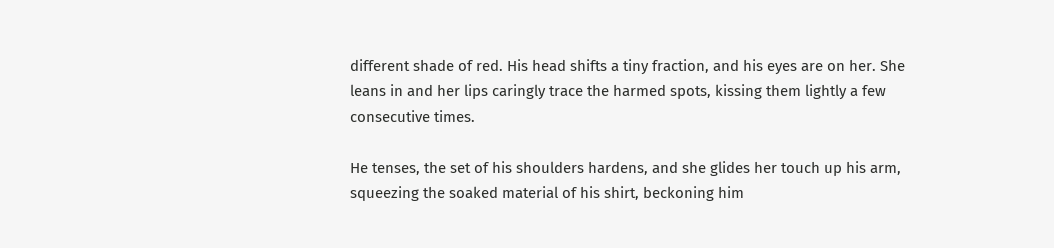different shade of red. His head shifts a tiny fraction, and his eyes are on her. She leans in and her lips caringly trace the harmed spots, kissing them lightly a few consecutive times.

He tenses, the set of his shoulders hardens, and she glides her touch up his arm, squeezing the soaked material of his shirt, beckoning him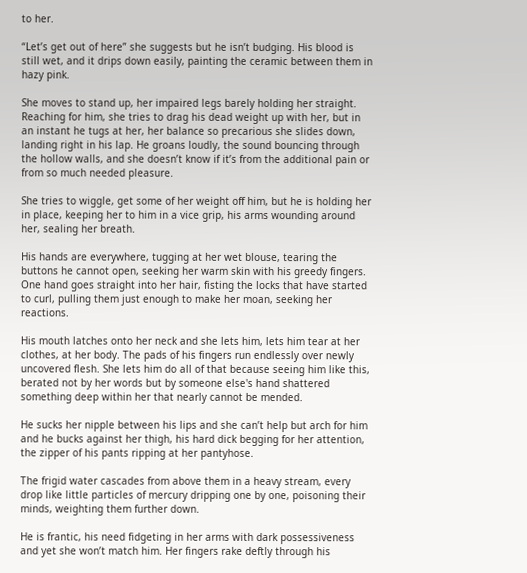to her.

“Let’s get out of here” she suggests but he isn’t budging. His blood is still wet, and it drips down easily, painting the ceramic between them in hazy pink.

She moves to stand up, her impaired legs barely holding her straight. Reaching for him, she tries to drag his dead weight up with her, but in an instant he tugs at her, her balance so precarious she slides down, landing right in his lap. He groans loudly, the sound bouncing through the hollow walls, and she doesn’t know if it’s from the additional pain or from so much needed pleasure.

She tries to wiggle, get some of her weight off him, but he is holding her in place, keeping her to him in a vice grip, his arms wounding around her, sealing her breath.

His hands are everywhere, tugging at her wet blouse, tearing the buttons he cannot open, seeking her warm skin with his greedy fingers. One hand goes straight into her hair, fisting the locks that have started to curl, pulling them just enough to make her moan, seeking her reactions.

His mouth latches onto her neck and she lets him, lets him tear at her clothes, at her body. The pads of his fingers run endlessly over newly uncovered flesh. She lets him do all of that because seeing him like this, berated not by her words but by someone else's hand shattered something deep within her that nearly cannot be mended.

He sucks her nipple between his lips and she can’t help but arch for him and he bucks against her thigh, his hard dick begging for her attention, the zipper of his pants ripping at her pantyhose.

The frigid water cascades from above them in a heavy stream, every drop like little particles of mercury dripping one by one, poisoning their minds, weighting them further down.

He is frantic, his need fidgeting in her arms with dark possessiveness and yet she won’t match him. Her fingers rake deftly through his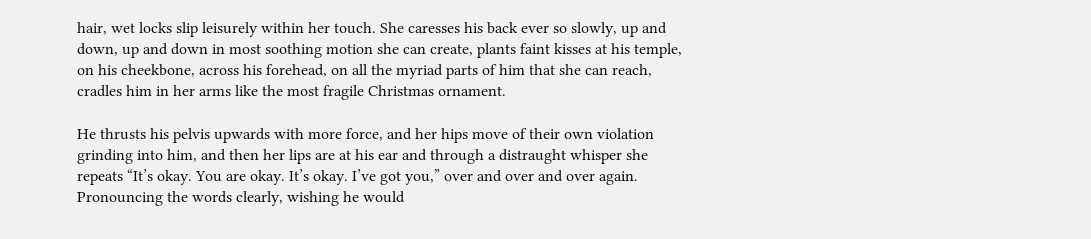hair, wet locks slip leisurely within her touch. She caresses his back ever so slowly, up and down, up and down in most soothing motion she can create, plants faint kisses at his temple, on his cheekbone, across his forehead, on all the myriad parts of him that she can reach, cradles him in her arms like the most fragile Christmas ornament.

He thrusts his pelvis upwards with more force, and her hips move of their own violation grinding into him, and then her lips are at his ear and through a distraught whisper she repeats “It’s okay. You are okay. It’s okay. I’ve got you,” over and over and over again. Pronouncing the words clearly, wishing he would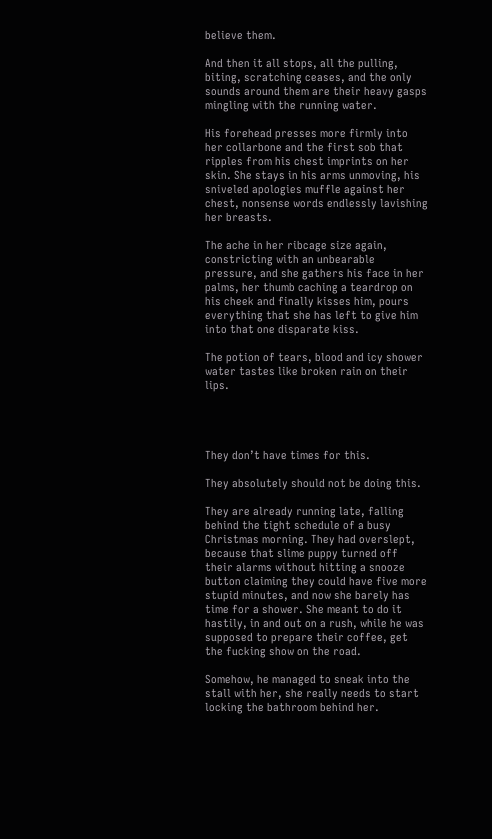believe them.

And then it all stops, all the pulling, biting, scratching ceases, and the only sounds around them are their heavy gasps mingling with the running water.

His forehead presses more firmly into her collarbone and the first sob that ripples from his chest imprints on her skin. She stays in his arms unmoving, his sniveled apologies muffle against her chest, nonsense words endlessly lavishing her breasts.

The ache in her ribcage size again, constricting with an unbearable pressure, and she gathers his face in her palms, her thumb caching a teardrop on his cheek and finally kisses him, pours everything that she has left to give him into that one disparate kiss.

The potion of tears, blood and icy shower water tastes like broken rain on their lips.




They don’t have times for this.

They absolutely should not be doing this.

They are already running late, falling behind the tight schedule of a busy Christmas morning. They had overslept, because that slime puppy turned off their alarms without hitting a snooze button claiming they could have five more stupid minutes, and now she barely has time for a shower. She meant to do it hastily, in and out on a rush, while he was supposed to prepare their coffee, get the fucking show on the road.

Somehow, he managed to sneak into the stall with her, she really needs to start locking the bathroom behind her.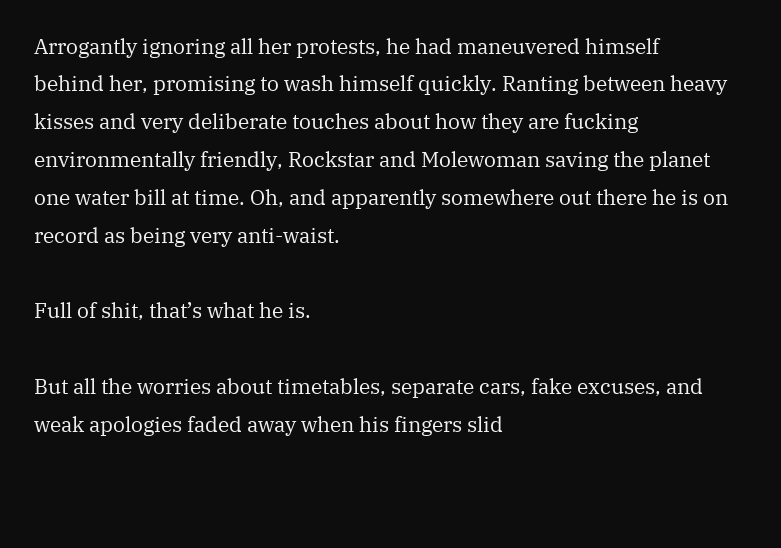Arrogantly ignoring all her protests, he had maneuvered himself behind her, promising to wash himself quickly. Ranting between heavy kisses and very deliberate touches about how they are fucking environmentally friendly, Rockstar and Molewoman saving the planet one water bill at time. Oh, and apparently somewhere out there he is on record as being very anti-waist.

Full of shit, that’s what he is.

But all the worries about timetables, separate cars, fake excuses, and weak apologies faded away when his fingers slid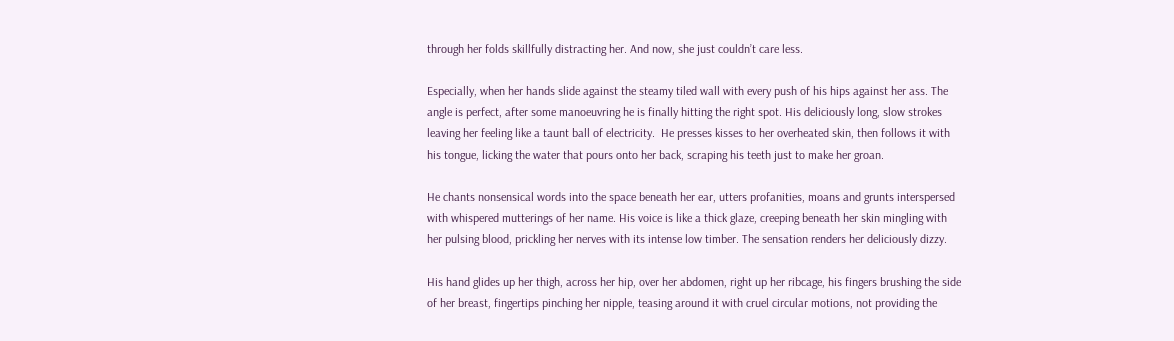through her folds skillfully distracting her. And now, she just couldn’t care less.

Especially, when her hands slide against the steamy tiled wall with every push of his hips against her ass. The angle is perfect, after some manoeuvring he is finally hitting the right spot. His deliciously long, slow strokes leaving her feeling like a taunt ball of electricity.  He presses kisses to her overheated skin, then follows it with his tongue, licking the water that pours onto her back, scraping his teeth just to make her groan.

He chants nonsensical words into the space beneath her ear, utters profanities, moans and grunts interspersed with whispered mutterings of her name. His voice is like a thick glaze, creeping beneath her skin mingling with her pulsing blood, prickling her nerves with its intense low timber. The sensation renders her deliciously dizzy.

His hand glides up her thigh, across her hip, over her abdomen, right up her ribcage, his fingers brushing the side of her breast, fingertips pinching her nipple, teasing around it with cruel circular motions, not providing the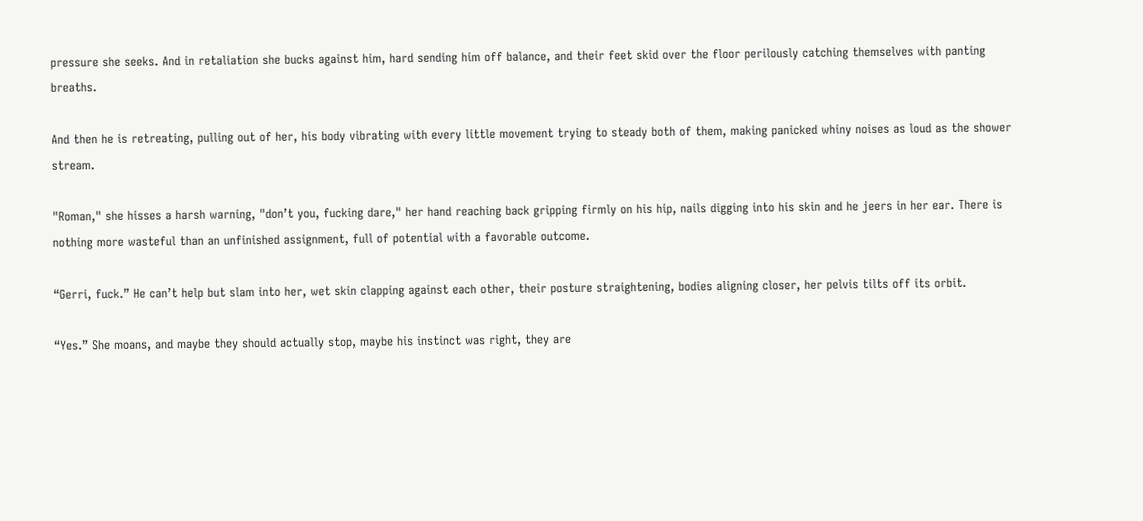pressure she seeks. And in retaliation she bucks against him, hard sending him off balance, and their feet skid over the floor perilously catching themselves with panting breaths.

And then he is retreating, pulling out of her, his body vibrating with every little movement trying to steady both of them, making panicked whiny noises as loud as the shower stream.

"Roman," she hisses a harsh warning, "don’t you, fucking dare," her hand reaching back gripping firmly on his hip, nails digging into his skin and he jeers in her ear. There is nothing more wasteful than an unfinished assignment, full of potential with a favorable outcome.

“Gerri, fuck.” He can’t help but slam into her, wet skin clapping against each other, their posture straightening, bodies aligning closer, her pelvis tilts off its orbit.

“Yes.” She moans, and maybe they should actually stop, maybe his instinct was right, they are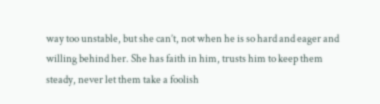way too unstable, but she can’t, not when he is so hard and eager and willing behind her. She has faith in him, trusts him to keep them steady, never let them take a foolish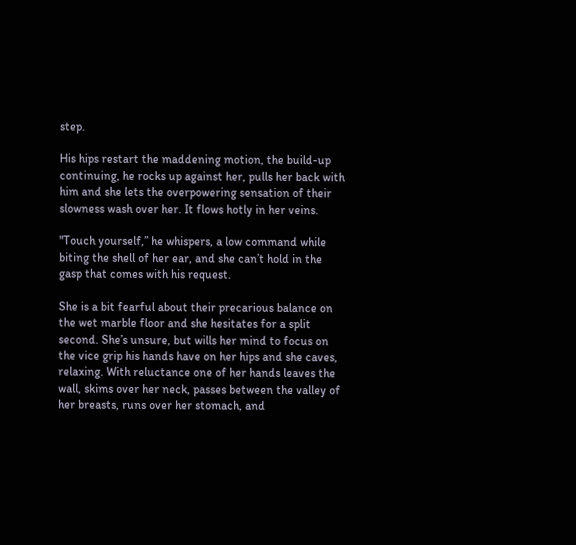step.

His hips restart the maddening motion, the build-up continuing, he rocks up against her, pulls her back with him and she lets the overpowering sensation of their slowness wash over her. It flows hotly in her veins.

"Touch yourself,” he whispers, a low command while biting the shell of her ear, and she can’t hold in the gasp that comes with his request.

She is a bit fearful about their precarious balance on the wet marble floor and she hesitates for a split second. She’s unsure, but wills her mind to focus on the vice grip his hands have on her hips and she caves, relaxing. With reluctance one of her hands leaves the wall, skims over her neck, passes between the valley of her breasts, runs over her stomach, and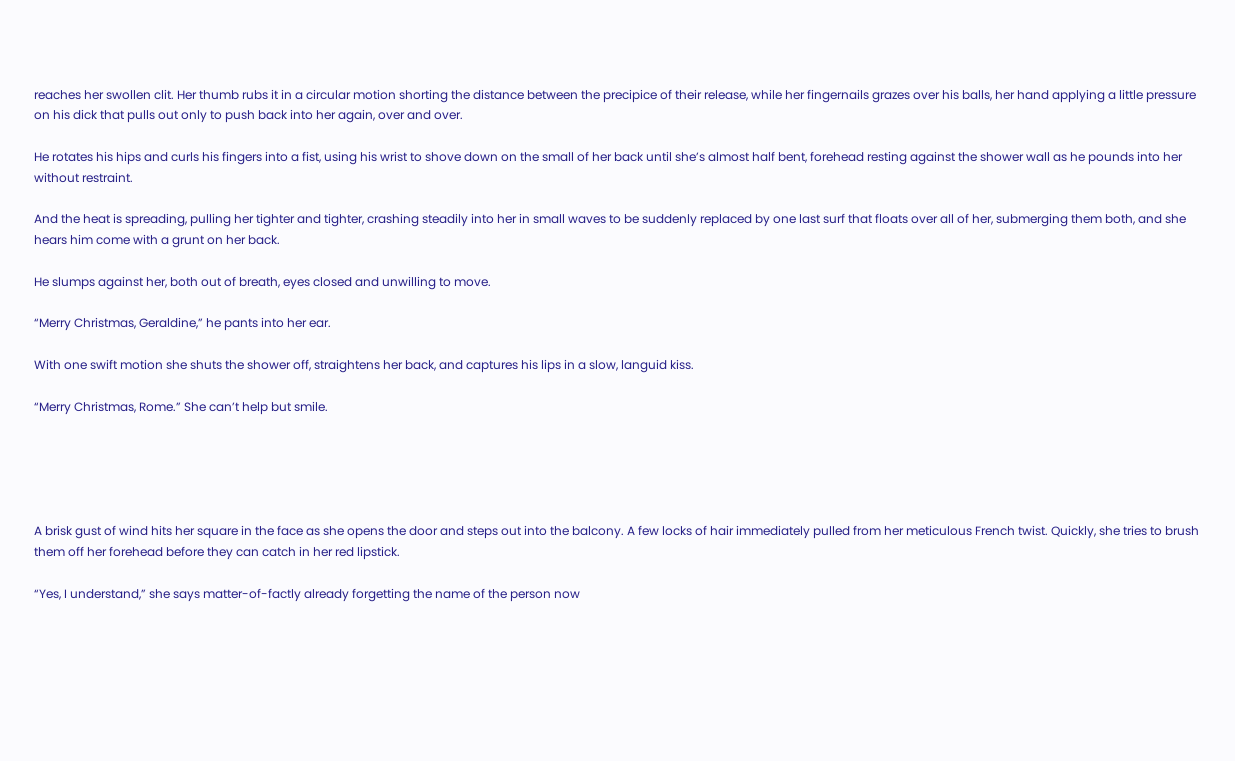reaches her swollen clit. Her thumb rubs it in a circular motion shorting the distance between the precipice of their release, while her fingernails grazes over his balls, her hand applying a little pressure on his dick that pulls out only to push back into her again, over and over.

He rotates his hips and curls his fingers into a fist, using his wrist to shove down on the small of her back until she’s almost half bent, forehead resting against the shower wall as he pounds into her without restraint.

And the heat is spreading, pulling her tighter and tighter, crashing steadily into her in small waves to be suddenly replaced by one last surf that floats over all of her, submerging them both, and she hears him come with a grunt on her back.

He slumps against her, both out of breath, eyes closed and unwilling to move.

“Merry Christmas, Geraldine,” he pants into her ear.

With one swift motion she shuts the shower off, straightens her back, and captures his lips in a slow, languid kiss.

“Merry Christmas, Rome.” She can’t help but smile.





A brisk gust of wind hits her square in the face as she opens the door and steps out into the balcony. A few locks of hair immediately pulled from her meticulous French twist. Quickly, she tries to brush them off her forehead before they can catch in her red lipstick.

“Yes, I understand,” she says matter-of-factly already forgetting the name of the person now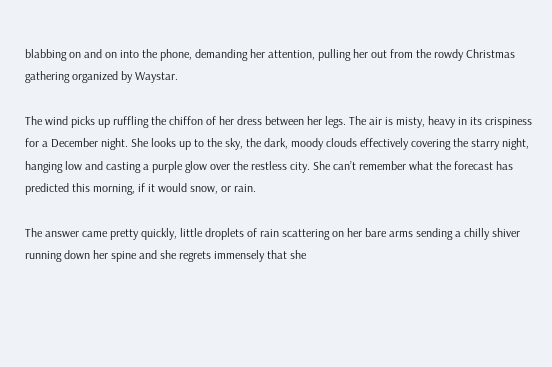blabbing on and on into the phone, demanding her attention, pulling her out from the rowdy Christmas gathering organized by Waystar.

The wind picks up ruffling the chiffon of her dress between her legs. The air is misty, heavy in its crispiness for a December night. She looks up to the sky, the dark, moody clouds effectively covering the starry night, hanging low and casting a purple glow over the restless city. She can’t remember what the forecast has predicted this morning, if it would snow, or rain.

The answer came pretty quickly, little droplets of rain scattering on her bare arms sending a chilly shiver running down her spine and she regrets immensely that she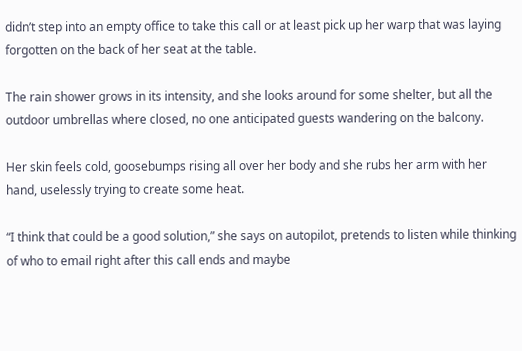didn’t step into an empty office to take this call or at least pick up her warp that was laying forgotten on the back of her seat at the table.

The rain shower grows in its intensity, and she looks around for some shelter, but all the outdoor umbrellas where closed, no one anticipated guests wandering on the balcony.

Her skin feels cold, goosebumps rising all over her body and she rubs her arm with her hand, uselessly trying to create some heat.

“I think that could be a good solution,” she says on autopilot, pretends to listen while thinking of who to email right after this call ends and maybe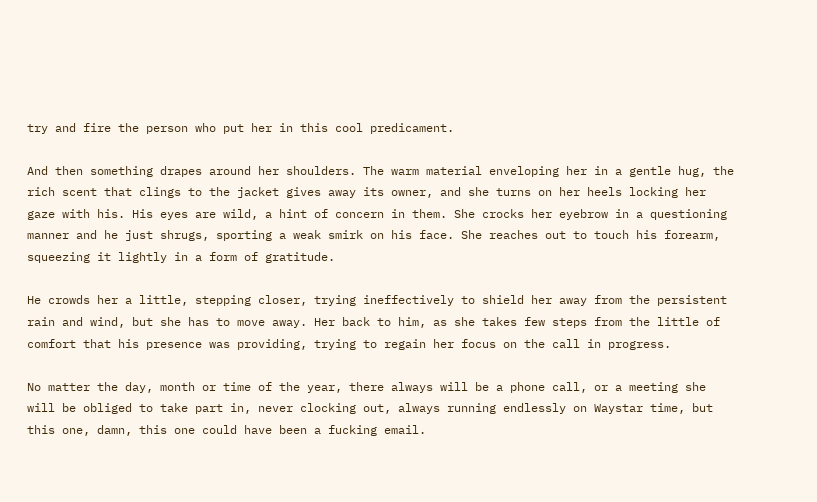try and fire the person who put her in this cool predicament.

And then something drapes around her shoulders. The warm material enveloping her in a gentle hug, the rich scent that clings to the jacket gives away its owner, and she turns on her heels locking her gaze with his. His eyes are wild, a hint of concern in them. She crocks her eyebrow in a questioning manner and he just shrugs, sporting a weak smirk on his face. She reaches out to touch his forearm, squeezing it lightly in a form of gratitude.

He crowds her a little, stepping closer, trying ineffectively to shield her away from the persistent rain and wind, but she has to move away. Her back to him, as she takes few steps from the little of comfort that his presence was providing, trying to regain her focus on the call in progress.

No matter the day, month or time of the year, there always will be a phone call, or a meeting she will be obliged to take part in, never clocking out, always running endlessly on Waystar time, but this one, damn, this one could have been a fucking email.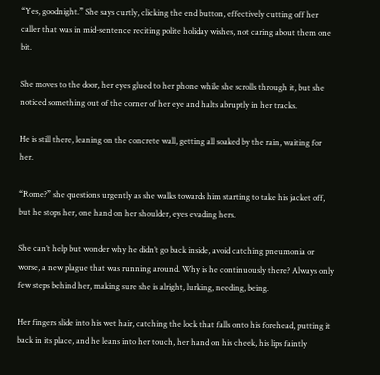“Yes, goodnight.” She says curtly, clicking the end button, effectively cutting off her caller that was in mid-sentence reciting polite holiday wishes, not caring about them one bit.

She moves to the door, her eyes glued to her phone while she scrolls through it, but she noticed something out of the corner of her eye and halts abruptly in her tracks.

He is still there, leaning on the concrete wall, getting all soaked by the rain, waiting for her.

“Rome?” she questions urgently as she walks towards him starting to take his jacket off, but he stops her, one hand on her shoulder, eyes evading hers.

She can’t help but wonder why he didn’t go back inside, avoid catching pneumonia or worse, a new plague that was running around. Why is he continuously there? Always only few steps behind her, making sure she is alright, lurking, needing, being.

Her fingers slide into his wet hair, catching the lock that falls onto his forehead, putting it back in its place, and he leans into her touch, her hand on his cheek, his lips faintly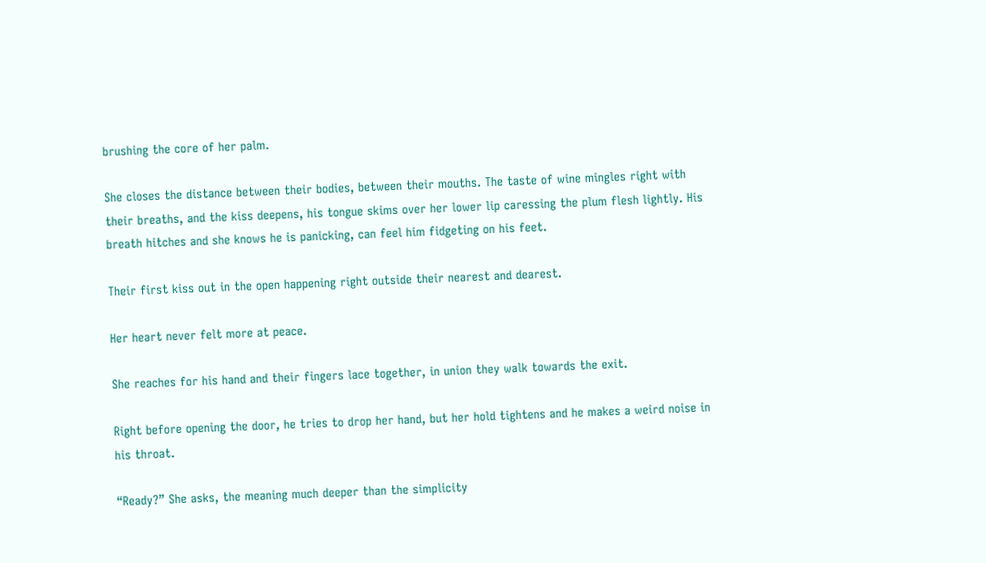brushing the core of her palm.

She closes the distance between their bodies, between their mouths. The taste of wine mingles right with their breaths, and the kiss deepens, his tongue skims over her lower lip caressing the plum flesh lightly. His breath hitches and she knows he is panicking, can feel him fidgeting on his feet.

Their first kiss out in the open happening right outside their nearest and dearest.

Her heart never felt more at peace.

She reaches for his hand and their fingers lace together, in union they walk towards the exit.

Right before opening the door, he tries to drop her hand, but her hold tightens and he makes a weird noise in his throat.

“Ready?” She asks, the meaning much deeper than the simplicity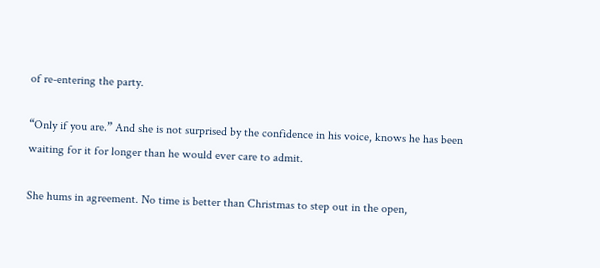of re-entering the party.

“Only if you are.” And she is not surprised by the confidence in his voice, knows he has been waiting for it for longer than he would ever care to admit.

She hums in agreement. No time is better than Christmas to step out in the open,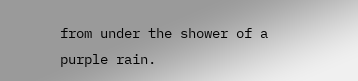from under the shower of a purple rain.